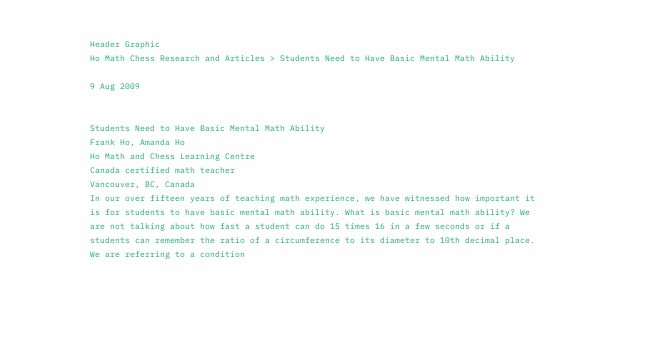Header Graphic
Ho Math Chess Research and Articles > Students Need to Have Basic Mental Math Ability

9 Aug 2009


Students Need to Have Basic Mental Math Ability
Frank Ho, Amanda Ho
Ho Math and Chess Learning Centre
Canada certified math teacher
Vancouver, BC, Canada
In our over fifteen years of teaching math experience, we have witnessed how important it is for students to have basic mental math ability. What is basic mental math ability? We are not talking about how fast a student can do 15 times 16 in a few seconds or if a students can remember the ratio of a circumference to its diameter to 10th decimal place. We are referring to a condition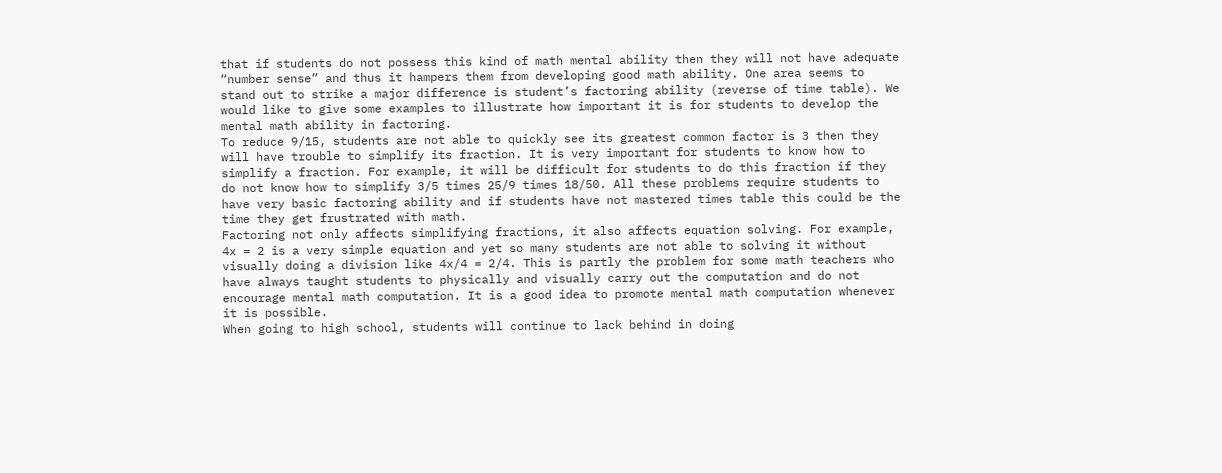that if students do not possess this kind of math mental ability then they will not have adequate “number sense” and thus it hampers them from developing good math ability. One area seems to stand out to strike a major difference is student’s factoring ability (reverse of time table). We would like to give some examples to illustrate how important it is for students to develop the mental math ability in factoring.
To reduce 9/15, students are not able to quickly see its greatest common factor is 3 then they will have trouble to simplify its fraction. It is very important for students to know how to simplify a fraction. For example, it will be difficult for students to do this fraction if they do not know how to simplify 3/5 times 25/9 times 18/50. All these problems require students to have very basic factoring ability and if students have not mastered times table this could be the time they get frustrated with math.
Factoring not only affects simplifying fractions, it also affects equation solving. For example, 4x = 2 is a very simple equation and yet so many students are not able to solving it without visually doing a division like 4x/4 = 2/4. This is partly the problem for some math teachers who have always taught students to physically and visually carry out the computation and do not encourage mental math computation. It is a good idea to promote mental math computation whenever it is possible.
When going to high school, students will continue to lack behind in doing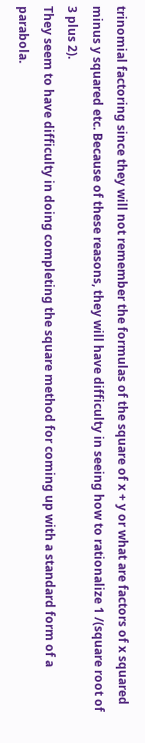trinomial factoring since they will not remember the formulas of the square of x + y or what are factors of x squared minus y squared etc. Because of these reasons, they will have difficulty in seeing how to rationalize 1 /(square root of 3 plus 2).
They seem to have difficulty in doing completing the square method for coming up with a standard form of a parabola.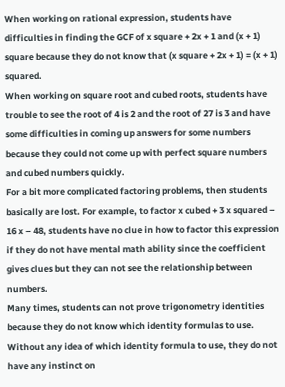When working on rational expression, students have difficulties in finding the GCF of x square + 2x + 1 and (x + 1) square because they do not know that (x square + 2x + 1) = (x + 1) squared.
When working on square root and cubed roots, students have trouble to see the root of 4 is 2 and the root of 27 is 3 and have some difficulties in coming up answers for some numbers because they could not come up with perfect square numbers and cubed numbers quickly.
For a bit more complicated factoring problems, then students basically are lost. For example, to factor x cubed + 3 x squared – 16 x – 48, students have no clue in how to factor this expression if they do not have mental math ability since the coefficient gives clues but they can not see the relationship between numbers.
Many times, students can not prove trigonometry identities because they do not know which identity formulas to use. Without any idea of which identity formula to use, they do not have any instinct on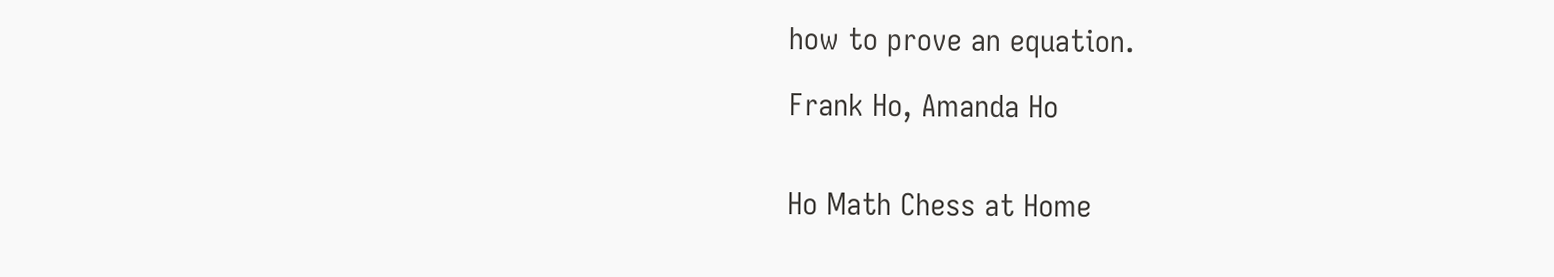how to prove an equation.

Frank Ho, Amanda Ho


Ho Math Chess at Home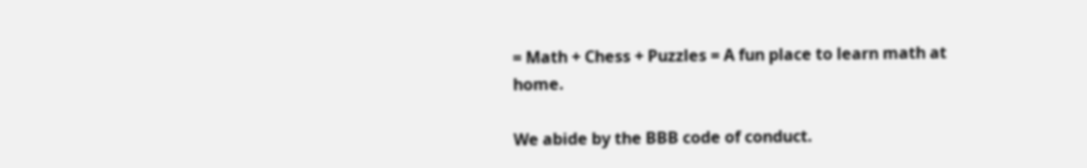= Math + Chess + Puzzles = A fun place to learn math at home.

We abide by the BBB code of conduct.